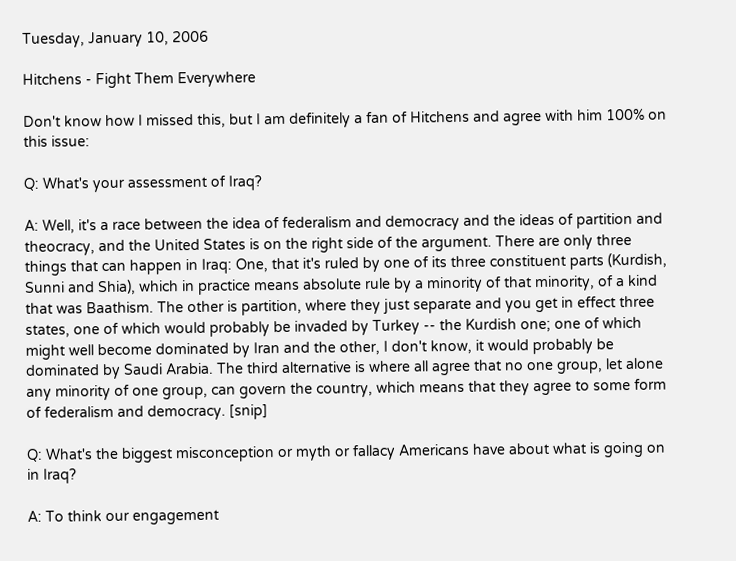Tuesday, January 10, 2006

Hitchens - Fight Them Everywhere

Don't know how I missed this, but I am definitely a fan of Hitchens and agree with him 100% on this issue:

Q: What's your assessment of Iraq?

A: Well, it's a race between the idea of federalism and democracy and the ideas of partition and theocracy, and the United States is on the right side of the argument. There are only three things that can happen in Iraq: One, that it's ruled by one of its three constituent parts (Kurdish, Sunni and Shia), which in practice means absolute rule by a minority of that minority, of a kind that was Baathism. The other is partition, where they just separate and you get in effect three states, one of which would probably be invaded by Turkey -- the Kurdish one; one of which might well become dominated by Iran and the other, I don't know, it would probably be dominated by Saudi Arabia. The third alternative is where all agree that no one group, let alone any minority of one group, can govern the country, which means that they agree to some form of federalism and democracy. [snip]

Q: What's the biggest misconception or myth or fallacy Americans have about what is going on in Iraq?

A: To think our engagement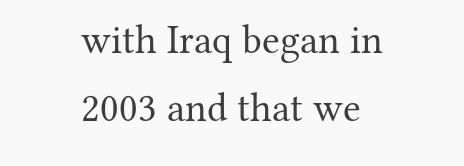with Iraq began in 2003 and that we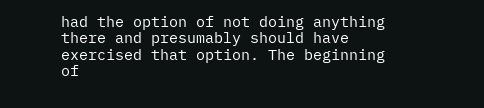had the option of not doing anything there and presumably should have exercised that option. The beginning of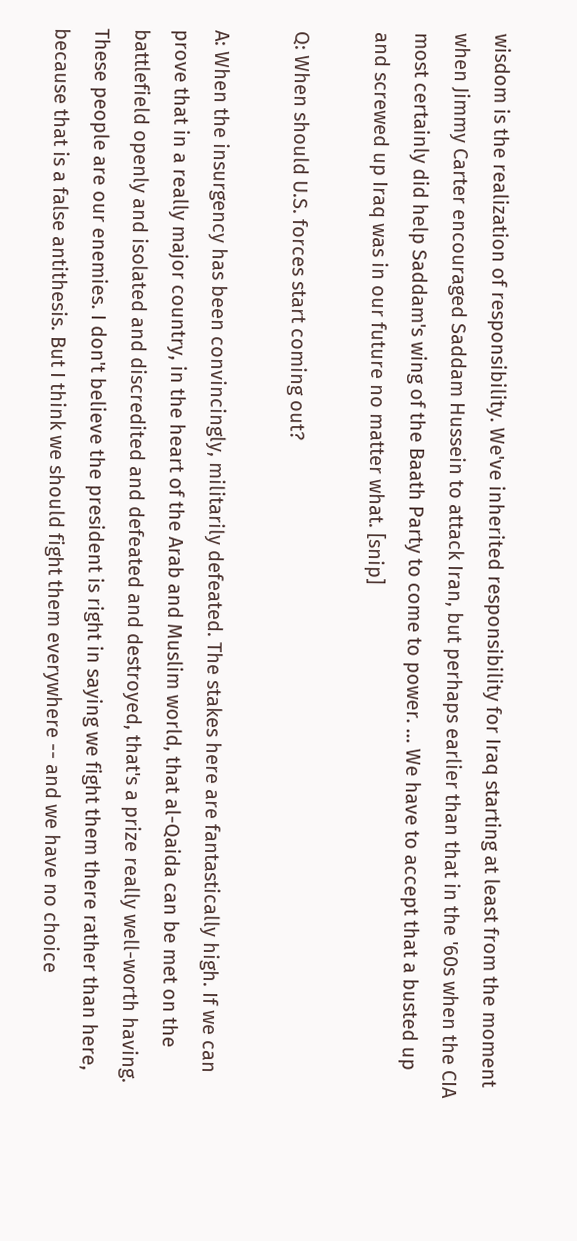wisdom is the realization of responsibility. We've inherited responsibility for Iraq starting at least from the moment when Jimmy Carter encouraged Saddam Hussein to attack Iran, but perhaps earlier than that in the '60s when the CIA most certainly did help Saddam's wing of the Baath Party to come to power. ... We have to accept that a busted up and screwed up Iraq was in our future no matter what. [snip]

Q: When should U.S. forces start coming out?

A: When the insurgency has been convincingly, militarily defeated. The stakes here are fantastically high. If we can prove that in a really major country, in the heart of the Arab and Muslim world, that al-Qaida can be met on the battlefield openly and isolated and discredited and defeated and destroyed, that's a prize really well-worth having. These people are our enemies. I don't believe the president is right in saying we fight them there rather than here, because that is a false antithesis. But I think we should fight them everywhere -- and we have no choice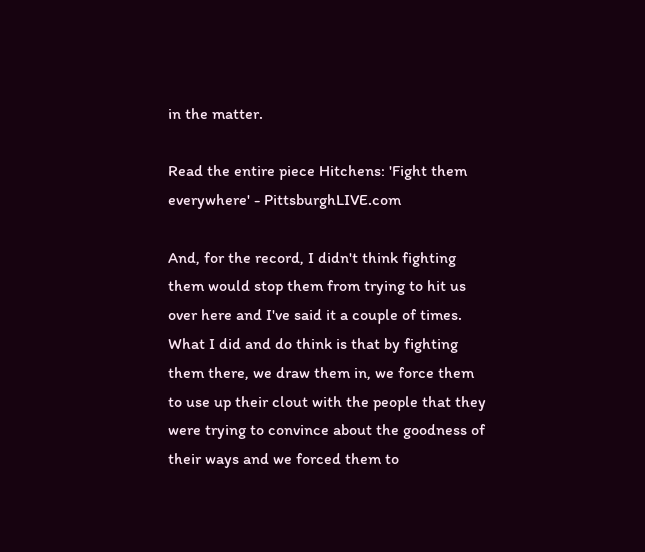in the matter.

Read the entire piece Hitchens: 'Fight them everywhere' - PittsburghLIVE.com

And, for the record, I didn't think fighting them would stop them from trying to hit us over here and I've said it a couple of times. What I did and do think is that by fighting them there, we draw them in, we force them to use up their clout with the people that they were trying to convince about the goodness of their ways and we forced them to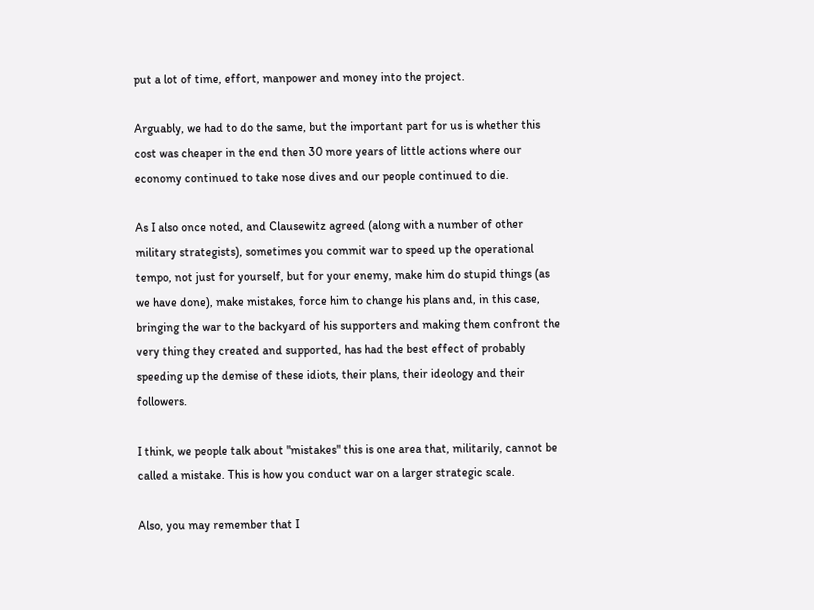put a lot of time, effort, manpower and money into the project.

Arguably, we had to do the same, but the important part for us is whether this cost was cheaper in the end then 30 more years of little actions where our economy continued to take nose dives and our people continued to die.

As I also once noted, and Clausewitz agreed (along with a number of other military strategists), sometimes you commit war to speed up the operational tempo, not just for yourself, but for your enemy, make him do stupid things (as we have done), make mistakes, force him to change his plans and, in this case, bringing the war to the backyard of his supporters and making them confront the very thing they created and supported, has had the best effect of probably speeding up the demise of these idiots, their plans, their ideology and their followers.

I think, we people talk about "mistakes" this is one area that, militarily, cannot be called a mistake. This is how you conduct war on a larger strategic scale.

Also, you may remember that I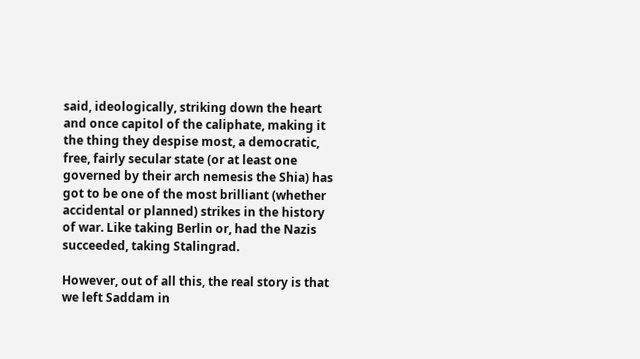said, ideologically, striking down the heart and once capitol of the caliphate, making it the thing they despise most, a democratic, free, fairly secular state (or at least one governed by their arch nemesis the Shia) has got to be one of the most brilliant (whether accidental or planned) strikes in the history of war. Like taking Berlin or, had the Nazis succeeded, taking Stalingrad.

However, out of all this, the real story is that we left Saddam in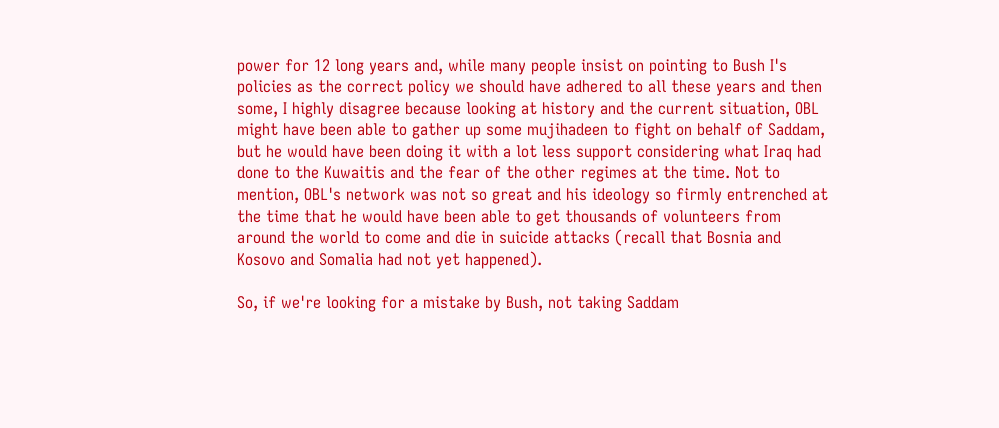power for 12 long years and, while many people insist on pointing to Bush I's policies as the correct policy we should have adhered to all these years and then some, I highly disagree because looking at history and the current situation, OBL might have been able to gather up some mujihadeen to fight on behalf of Saddam, but he would have been doing it with a lot less support considering what Iraq had done to the Kuwaitis and the fear of the other regimes at the time. Not to mention, OBL's network was not so great and his ideology so firmly entrenched at the time that he would have been able to get thousands of volunteers from around the world to come and die in suicide attacks (recall that Bosnia and Kosovo and Somalia had not yet happened).

So, if we're looking for a mistake by Bush, not taking Saddam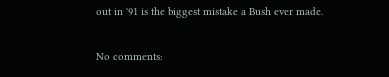out in '91 is the biggest mistake a Bush ever made.

No comments: